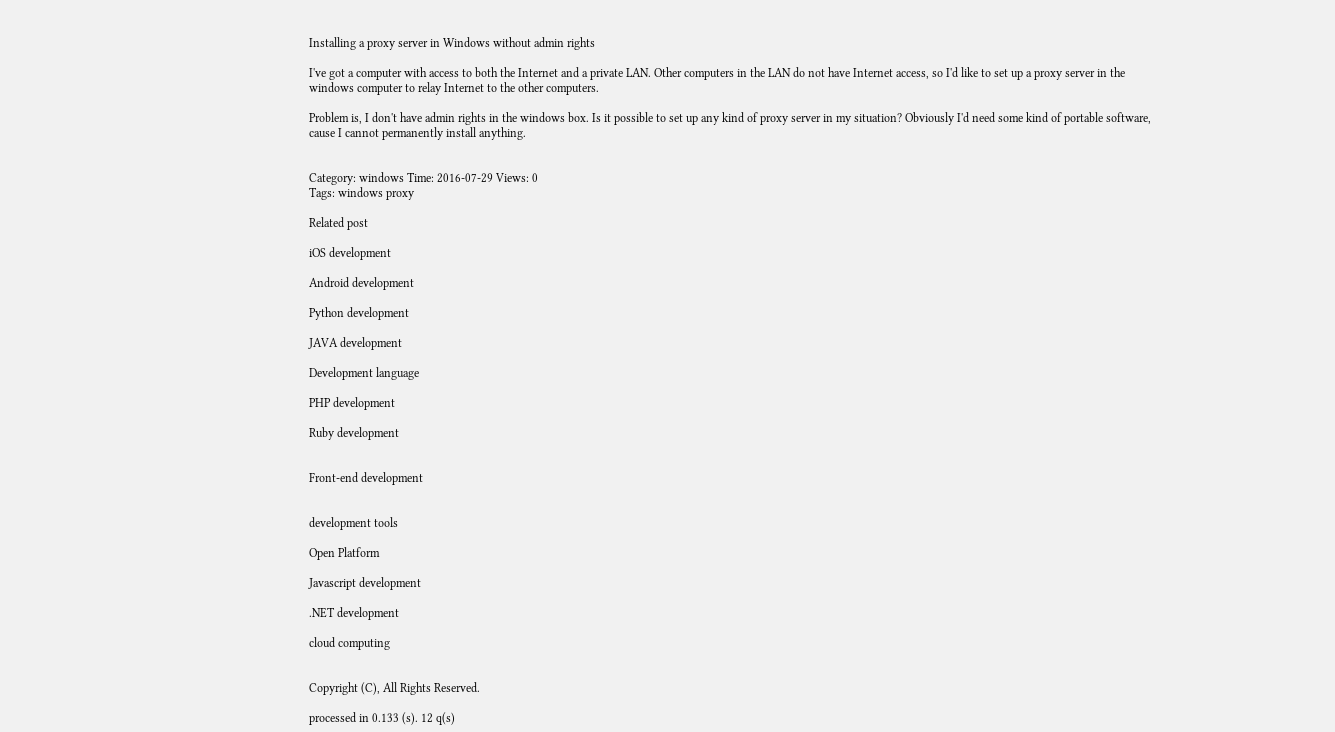Installing a proxy server in Windows without admin rights

I've got a computer with access to both the Internet and a private LAN. Other computers in the LAN do not have Internet access, so I'd like to set up a proxy server in the windows computer to relay Internet to the other computers.

Problem is, I don't have admin rights in the windows box. Is it possible to set up any kind of proxy server in my situation? Obviously I'd need some kind of portable software, cause I cannot permanently install anything.


Category: windows Time: 2016-07-29 Views: 0
Tags: windows proxy

Related post

iOS development

Android development

Python development

JAVA development

Development language

PHP development

Ruby development


Front-end development


development tools

Open Platform

Javascript development

.NET development

cloud computing


Copyright (C), All Rights Reserved.

processed in 0.133 (s). 12 q(s)